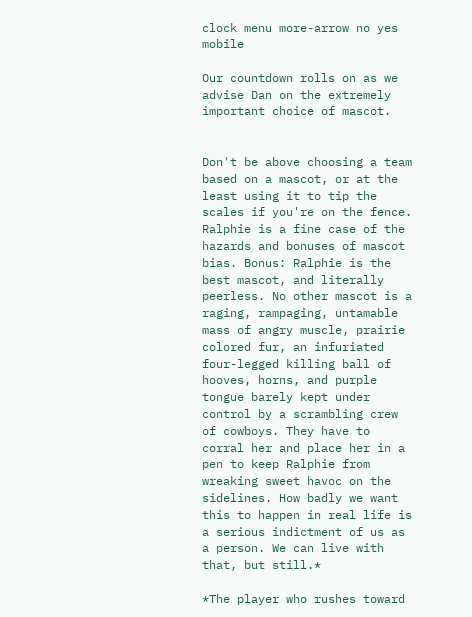clock menu more-arrow no yes mobile

Our countdown rolls on as we advise Dan on the extremely important choice of mascot.


Don't be above choosing a team based on a mascot, or at the least using it to tip the scales if you're on the fence. Ralphie is a fine case of the hazards and bonuses of mascot bias. Bonus: Ralphie is the best mascot, and literally peerless. No other mascot is a raging, rampaging, untamable mass of angry muscle, prairie colored fur, an infuriated four-legged killing ball of hooves, horns, and purple tongue barely kept under control by a scrambling crew of cowboys. They have to corral her and place her in a pen to keep Ralphie from wreaking sweet havoc on the sidelines. How badly we want this to happen in real life is a serious indictment of us as a person. We can live with that, but still.*

*The player who rushes toward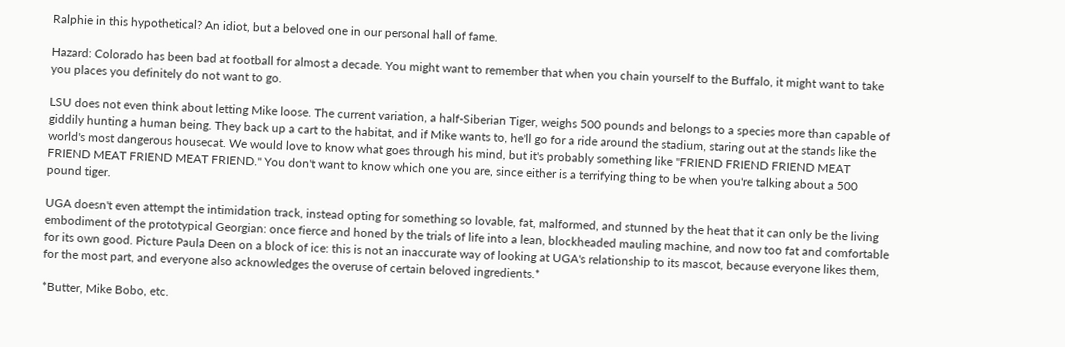Ralphie in this hypothetical? An idiot, but a beloved one in our personal hall of fame.

Hazard: Colorado has been bad at football for almost a decade. You might want to remember that when you chain yourself to the Buffalo, it might want to take you places you definitely do not want to go.

LSU does not even think about letting Mike loose. The current variation, a half-Siberian Tiger, weighs 500 pounds and belongs to a species more than capable of giddily hunting a human being. They back up a cart to the habitat, and if Mike wants to, he'll go for a ride around the stadium, staring out at the stands like the world's most dangerous housecat. We would love to know what goes through his mind, but it's probably something like "FRIEND FRIEND FRIEND MEAT FRIEND MEAT FRIEND MEAT FRIEND." You don't want to know which one you are, since either is a terrifying thing to be when you're talking about a 500 pound tiger.

UGA doesn't even attempt the intimidation track, instead opting for something so lovable, fat, malformed, and stunned by the heat that it can only be the living embodiment of the prototypical Georgian: once fierce and honed by the trials of life into a lean, blockheaded mauling machine, and now too fat and comfortable for its own good. Picture Paula Deen on a block of ice: this is not an inaccurate way of looking at UGA's relationship to its mascot, because everyone likes them, for the most part, and everyone also acknowledges the overuse of certain beloved ingredients.*

*Butter, Mike Bobo, etc.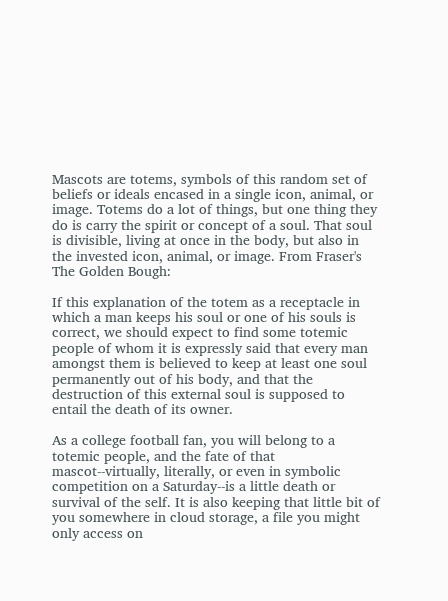Mascots are totems, symbols of this random set of beliefs or ideals encased in a single icon, animal, or image. Totems do a lot of things, but one thing they do is carry the spirit or concept of a soul. That soul is divisible, living at once in the body, but also in the invested icon, animal, or image. From Fraser's The Golden Bough:

If this explanation of the totem as a receptacle in which a man keeps his soul or one of his souls is correct, we should expect to find some totemic people of whom it is expressly said that every man amongst them is believed to keep at least one soul permanently out of his body, and that the destruction of this external soul is supposed to entail the death of its owner.

As a college football fan, you will belong to a totemic people, and the fate of that mascot--virtually, literally, or even in symbolic competition on a Saturday--is a little death or survival of the self. It is also keeping that little bit of you somewhere in cloud storage, a file you might only access on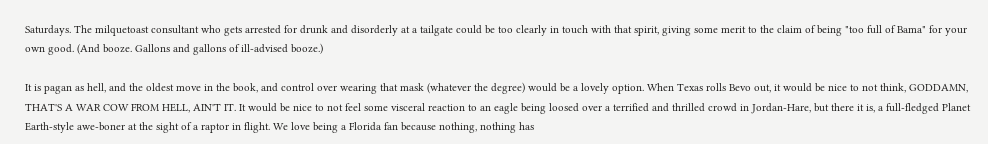Saturdays. The milquetoast consultant who gets arrested for drunk and disorderly at a tailgate could be too clearly in touch with that spirit, giving some merit to the claim of being "too full of Bama" for your own good. (And booze. Gallons and gallons of ill-advised booze.)

It is pagan as hell, and the oldest move in the book, and control over wearing that mask (whatever the degree) would be a lovely option. When Texas rolls Bevo out, it would be nice to not think, GODDAMN, THAT'S A WAR COW FROM HELL, AIN'T IT. It would be nice to not feel some visceral reaction to an eagle being loosed over a terrified and thrilled crowd in Jordan-Hare, but there it is, a full-fledged Planet Earth-style awe-boner at the sight of a raptor in flight. We love being a Florida fan because nothing, nothing has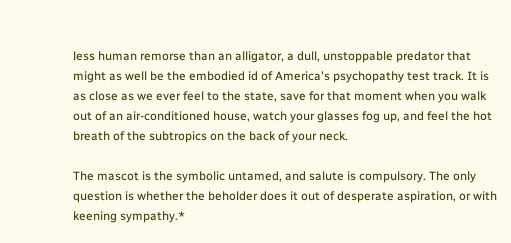less human remorse than an alligator, a dull, unstoppable predator that might as well be the embodied id of America's psychopathy test track. It is as close as we ever feel to the state, save for that moment when you walk out of an air-conditioned house, watch your glasses fog up, and feel the hot breath of the subtropics on the back of your neck.

The mascot is the symbolic untamed, and salute is compulsory. The only question is whether the beholder does it out of desperate aspiration, or with keening sympathy.*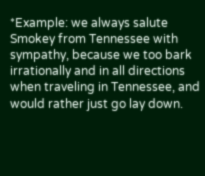*Example: we always salute Smokey from Tennessee with sympathy, because we too bark irrationally and in all directions when traveling in Tennessee, and would rather just go lay down.